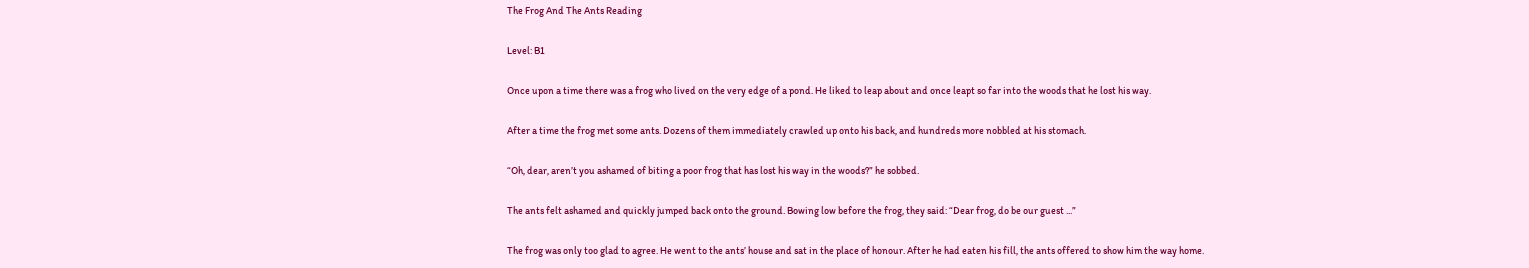The Frog And The Ants Reading

Level: B1

Once upon a time there was a frog who lived on the very edge of a pond. He liked to leap about and once leapt so far into the woods that he lost his way.

After a time the frog met some ants. Dozens of them immediately crawled up onto his back, and hundreds more nobbled at his stomach.

“Oh, dear, aren’t you ashamed of biting a poor frog that has lost his way in the woods?” he sobbed.

The ants felt ashamed and quickly jumped back onto the ground. Bowing low before the frog, they said: “Dear frog, do be our guest ...”

The frog was only too glad to agree. He went to the ants’ house and sat in the place of honour. After he had eaten his fill, the ants offered to show him the way home.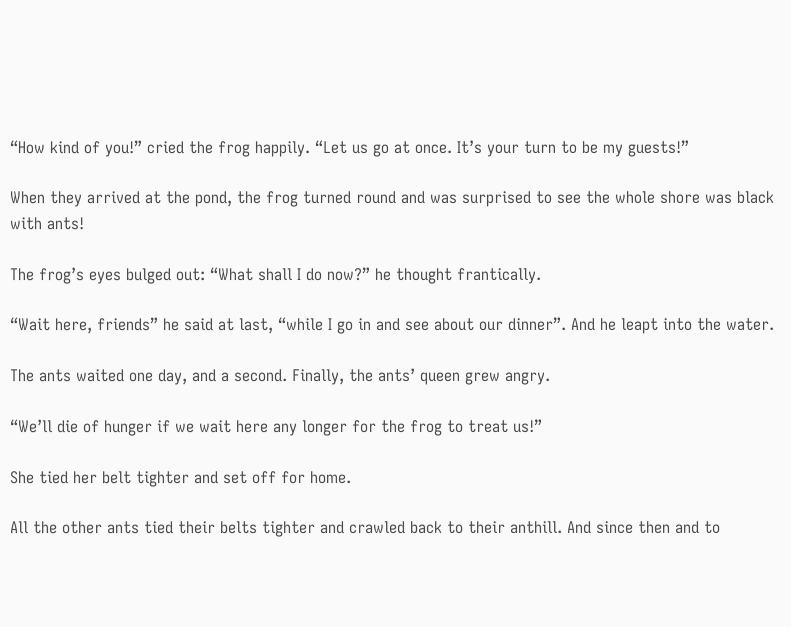“How kind of you!” cried the frog happily. “Let us go at once. It’s your turn to be my guests!”

When they arrived at the pond, the frog turned round and was surprised to see the whole shore was black with ants!

The frog’s eyes bulged out: “What shall I do now?” he thought frantically.

“Wait here, friends” he said at last, “while I go in and see about our dinner”. And he leapt into the water.

The ants waited one day, and a second. Finally, the ants’ queen grew angry.

“We’ll die of hunger if we wait here any longer for the frog to treat us!”

She tied her belt tighter and set off for home.

All the other ants tied their belts tighter and crawled back to their anthill. And since then and to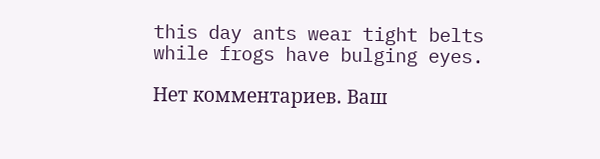this day ants wear tight belts while frogs have bulging eyes.

Нет комментариев. Ваш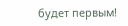будет первым!